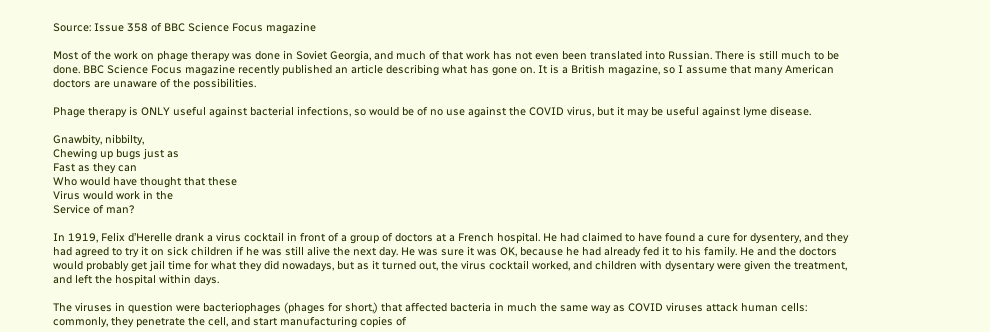Source: Issue 358 of BBC Science Focus magazine

Most of the work on phage therapy was done in Soviet Georgia, and much of that work has not even been translated into Russian. There is still much to be done. BBC Science Focus magazine recently published an article describing what has gone on. It is a British magazine, so I assume that many American doctors are unaware of the possibilities.

Phage therapy is ONLY useful against bacterial infections, so would be of no use against the COVID virus, but it may be useful against lyme disease.

Gnawbity, nibbilty,
Chewing up bugs just as
Fast as they can
Who would have thought that these
Virus would work in the
Service of man?

In 1919, Felix d’Herelle drank a virus cocktail in front of a group of doctors at a French hospital. He had claimed to have found a cure for dysentery, and they had agreed to try it on sick children if he was still alive the next day. He was sure it was OK, because he had already fed it to his family. He and the doctors would probably get jail time for what they did nowadays, but as it turned out, the virus cocktail worked, and children with dysentary were given the treatment, and left the hospital within days.

The viruses in question were bacteriophages (phages for short,) that affected bacteria in much the same way as COVID viruses attack human cells: commonly, they penetrate the cell, and start manufacturing copies of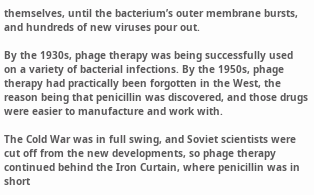themselves, until the bacterium’s outer membrane bursts, and hundreds of new viruses pour out.

By the 1930s, phage therapy was being successfully used on a variety of bacterial infections. By the 1950s, phage therapy had practically been forgotten in the West, the reason being that penicillin was discovered, and those drugs were easier to manufacture and work with.

The Cold War was in full swing, and Soviet scientists were cut off from the new developments, so phage therapy continued behind the Iron Curtain, where penicillin was in short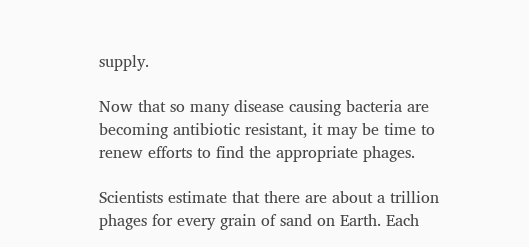supply.

Now that so many disease causing bacteria are becoming antibiotic resistant, it may be time to renew efforts to find the appropriate phages.

Scientists estimate that there are about a trillion phages for every grain of sand on Earth. Each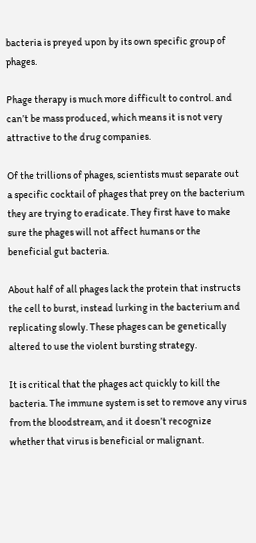bacteria is preyed upon by its own specific group of phages.

Phage therapy is much more difficult to control. and can’t be mass produced, which means it is not very attractive to the drug companies.

Of the trillions of phages, scientists must separate out a specific cocktail of phages that prey on the bacterium they are trying to eradicate. They first have to make sure the phages will not affect humans or the beneficial gut bacteria.

About half of all phages lack the protein that instructs the cell to burst, instead lurking in the bacterium and replicating slowly. These phages can be genetically altered to use the violent bursting strategy.

It is critical that the phages act quickly to kill the bacteria. The immune system is set to remove any virus from the bloodstream, and it doesn’t recognize whether that virus is beneficial or malignant.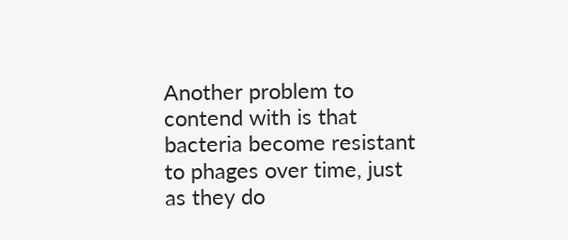Another problem to contend with is that bacteria become resistant to phages over time, just as they do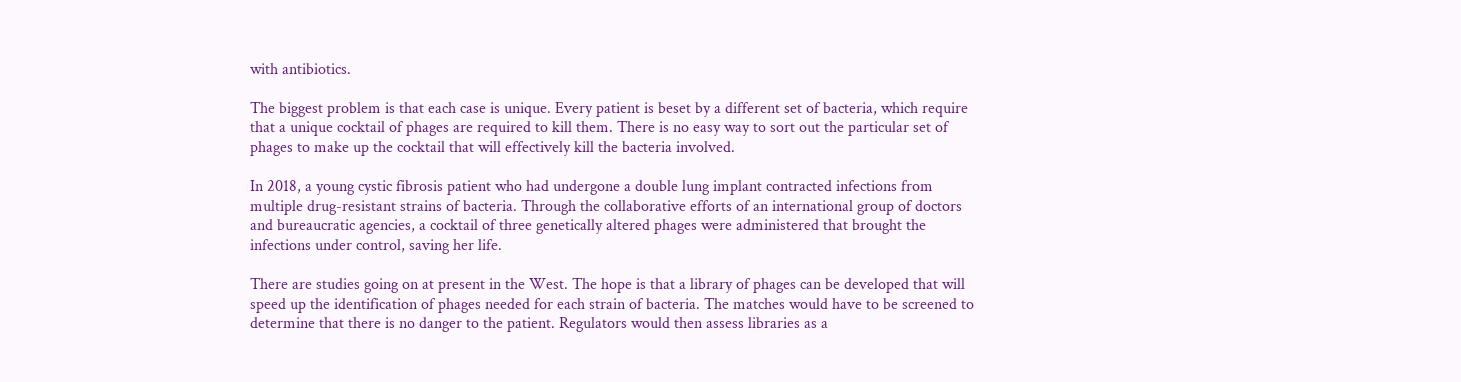with antibiotics.

The biggest problem is that each case is unique. Every patient is beset by a different set of bacteria, which require that a unique cocktail of phages are required to kill them. There is no easy way to sort out the particular set of phages to make up the cocktail that will effectively kill the bacteria involved.

In 2018, a young cystic fibrosis patient who had undergone a double lung implant contracted infections from multiple drug-resistant strains of bacteria. Through the collaborative efforts of an international group of doctors and bureaucratic agencies, a cocktail of three genetically altered phages were administered that brought the infections under control, saving her life.

There are studies going on at present in the West. The hope is that a library of phages can be developed that will speed up the identification of phages needed for each strain of bacteria. The matches would have to be screened to determine that there is no danger to the patient. Regulators would then assess libraries as a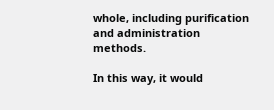whole, including purification and administration methods.

In this way, it would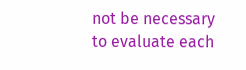not be necessary to evaluate each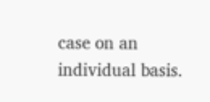case on an individual basis.